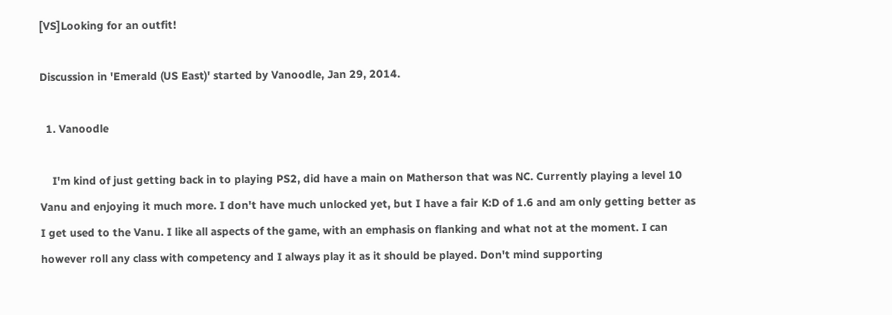[VS]Looking for an outfit!

Discussion in 'Emerald (US East)' started by Vanoodle, Jan 29, 2014.

  1. Vanoodle

    I'm kind of just getting back in to playing PS2, did have a main on Matherson that was NC. Currently playing a level 10 Vanu and enjoying it much more. I don't have much unlocked yet, but I have a fair K:D of 1.6 and am only getting better as I get used to the Vanu. I like all aspects of the game, with an emphasis on flanking and what not at the moment. I can however roll any class with competency and I always play it as it should be played. Don't mind supporting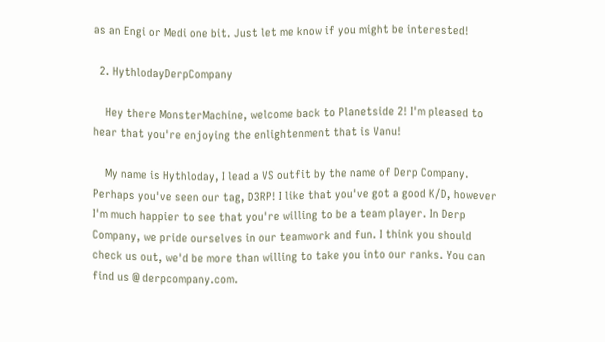as an Engi or Medi one bit. Just let me know if you might be interested!

  2. HythlodayDerpCompany

    Hey there MonsterMachine, welcome back to Planetside 2! I'm pleased to hear that you're enjoying the enlightenment that is Vanu!

    My name is Hythloday, I lead a VS outfit by the name of Derp Company. Perhaps you've seen our tag, D3RP! I like that you've got a good K/D, however I'm much happier to see that you're willing to be a team player. In Derp Company, we pride ourselves in our teamwork and fun. I think you should check us out, we'd be more than willing to take you into our ranks. You can find us @ derpcompany.com.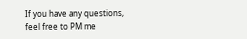If you have any questions, feel free to PM me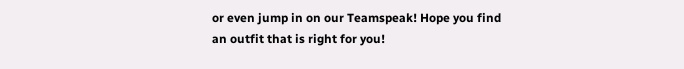or even jump in on our Teamspeak! Hope you find an outfit that is right for you!